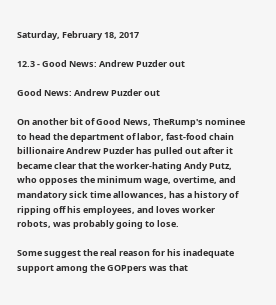Saturday, February 18, 2017

12.3 - Good News: Andrew Puzder out

Good News: Andrew Puzder out

On another bit of Good News, TheRump's nominee to head the department of labor, fast-food chain billionaire Andrew Puzder has pulled out after it became clear that the worker-hating Andy Putz, who opposes the minimum wage, overtime, and mandatory sick time allowances, has a history of ripping off his employees, and loves worker robots, was probably going to lose.

Some suggest the real reason for his inadequate support among the GOPpers was that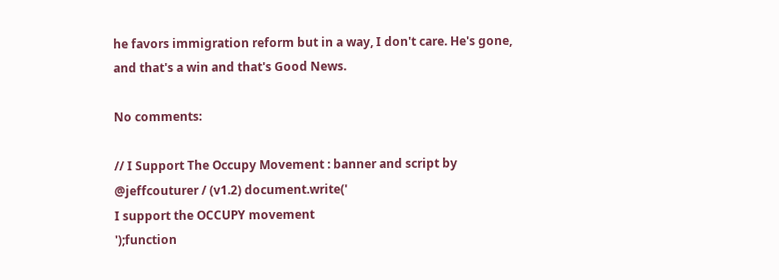he favors immigration reform but in a way, I don't care. He's gone, and that's a win and that's Good News.

No comments:

// I Support The Occupy Movement : banner and script by @jeffcouturer / (v1.2) document.write('
I support the OCCUPY movement
');function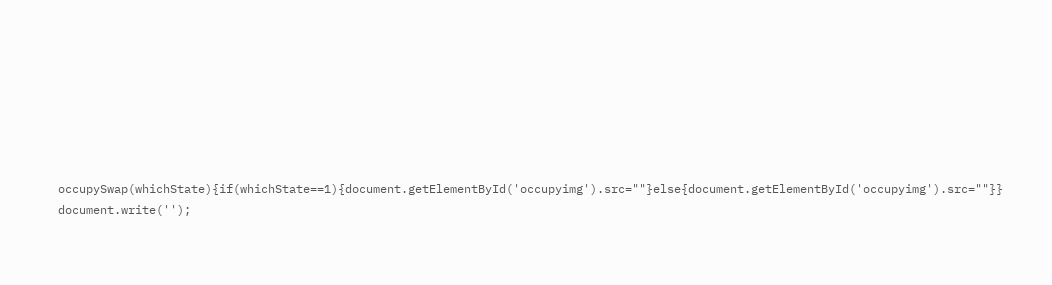occupySwap(whichState){if(whichState==1){document.getElementById('occupyimg').src=""}else{document.getElementById('occupyimg').src=""}} document.write('');